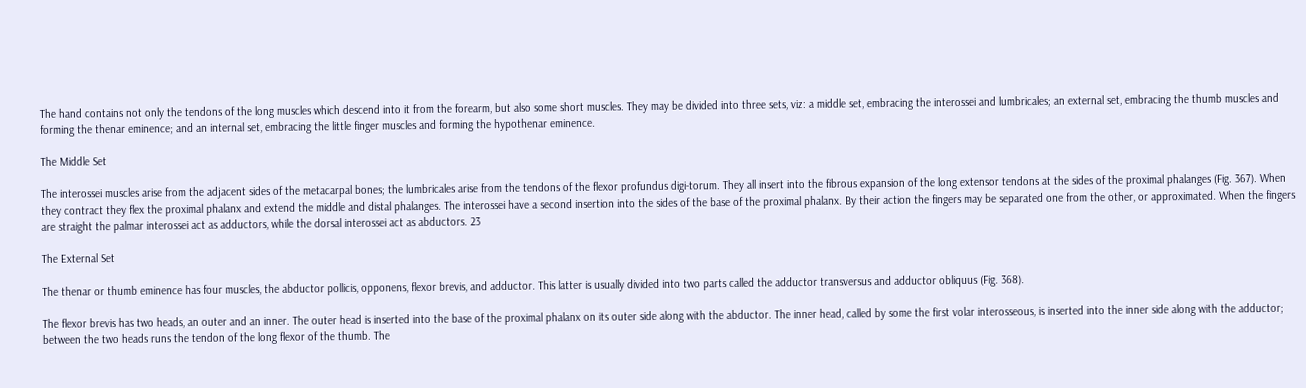The hand contains not only the tendons of the long muscles which descend into it from the forearm, but also some short muscles. They may be divided into three sets, viz: a middle set, embracing the interossei and lumbricales; an external set, embracing the thumb muscles and forming the thenar eminence; and an internal set, embracing the little finger muscles and forming the hypothenar eminence.

The Middle Set

The interossei muscles arise from the adjacent sides of the metacarpal bones; the lumbricales arise from the tendons of the flexor profundus digi-torum. They all insert into the fibrous expansion of the long extensor tendons at the sides of the proximal phalanges (Fig. 367). When they contract they flex the proximal phalanx and extend the middle and distal phalanges. The interossei have a second insertion into the sides of the base of the proximal phalanx. By their action the fingers may be separated one from the other, or approximated. When the fingers are straight the palmar interossei act as adductors, while the dorsal interossei act as abductors. 23

The External Set

The thenar or thumb eminence has four muscles, the abductor pollicis, opponens, flexor brevis, and adductor. This latter is usually divided into two parts called the adductor transversus and adductor obliquus (Fig. 368).

The flexor brevis has two heads, an outer and an inner. The outer head is inserted into the base of the proximal phalanx on its outer side along with the abductor. The inner head, called by some the first volar interosseous, is inserted into the inner side along with the adductor; between the two heads runs the tendon of the long flexor of the thumb. The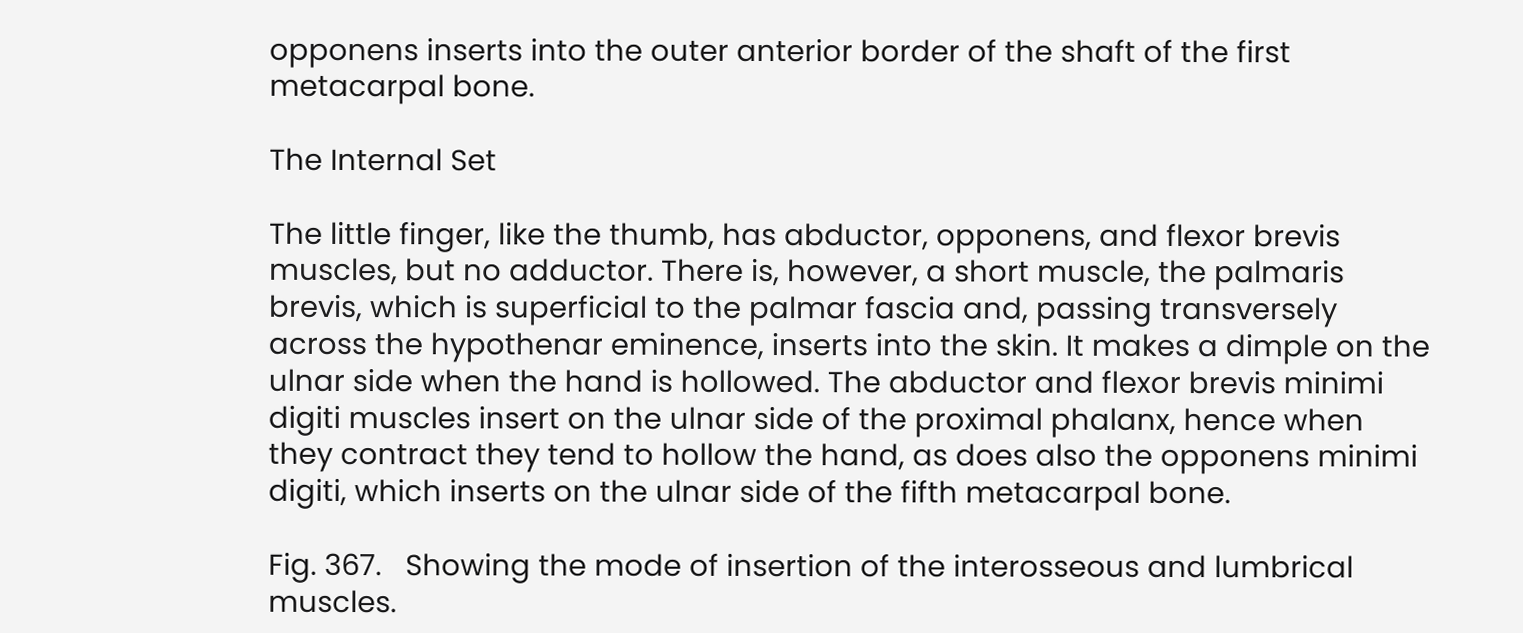opponens inserts into the outer anterior border of the shaft of the first metacarpal bone.

The Internal Set

The little finger, like the thumb, has abductor, opponens, and flexor brevis muscles, but no adductor. There is, however, a short muscle, the palmaris brevis, which is superficial to the palmar fascia and, passing transversely across the hypothenar eminence, inserts into the skin. It makes a dimple on the ulnar side when the hand is hollowed. The abductor and flexor brevis minimi digiti muscles insert on the ulnar side of the proximal phalanx, hence when they contract they tend to hollow the hand, as does also the opponens minimi digiti, which inserts on the ulnar side of the fifth metacarpal bone.

Fig. 367.   Showing the mode of insertion of the interosseous and lumbrical muscles.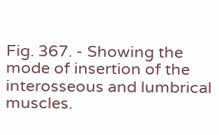Fig. 367. - Showing the mode of insertion of the interosseous and lumbrical muscles.